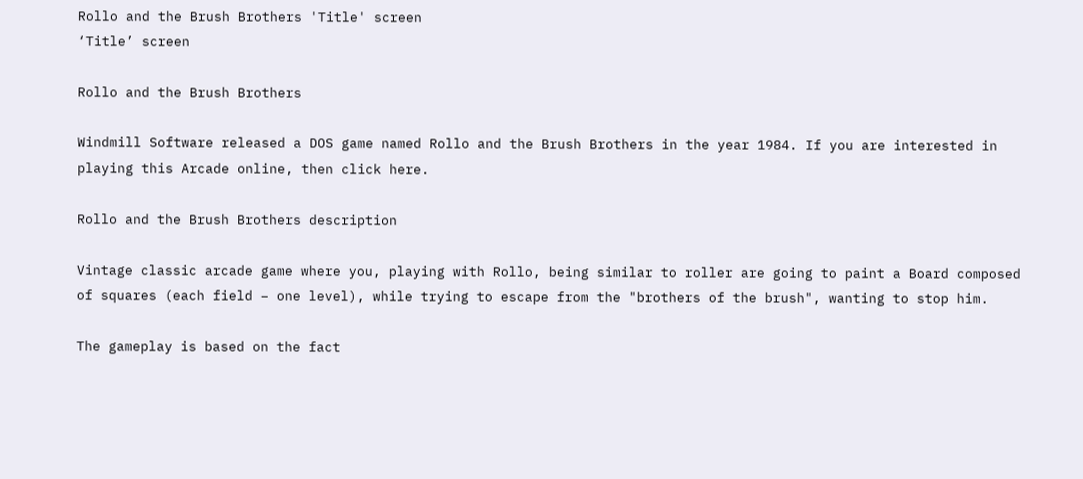Rollo and the Brush Brothers 'Title' screen
‘Title’ screen

Rollo and the Brush Brothers

Windmill Software released a DOS game named Rollo and the Brush Brothers in the year 1984. If you are interested in playing this Arcade online, then click here.

Rollo and the Brush Brothers description

Vintage classic arcade game where you, playing with Rollo, being similar to roller are going to paint a Board composed of squares (each field – one level), while trying to escape from the "brothers of the brush", wanting to stop him.

The gameplay is based on the fact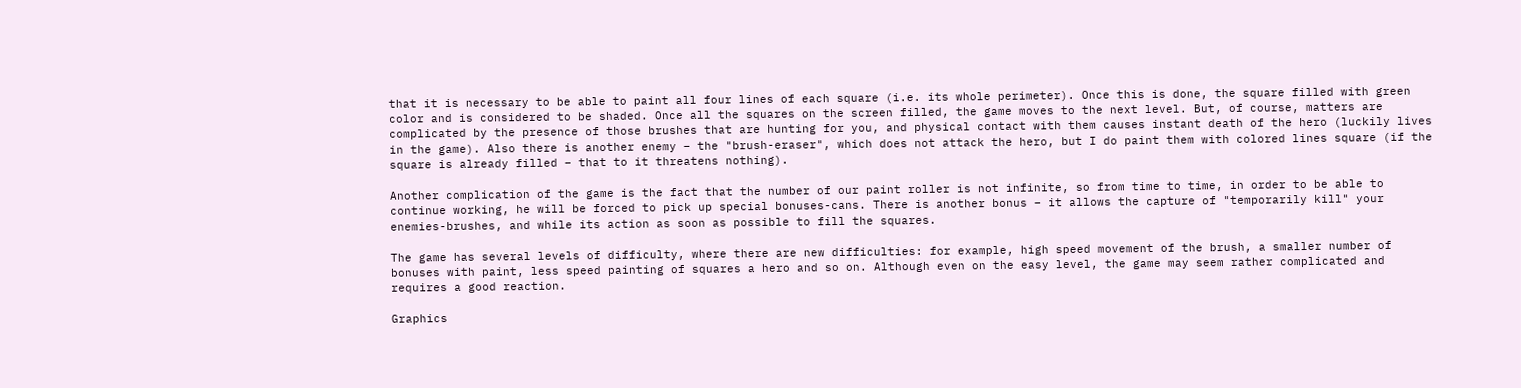that it is necessary to be able to paint all four lines of each square (i.e. its whole perimeter). Once this is done, the square filled with green color and is considered to be shaded. Once all the squares on the screen filled, the game moves to the next level. But, of course, matters are complicated by the presence of those brushes that are hunting for you, and physical contact with them causes instant death of the hero (luckily lives in the game). Also there is another enemy – the "brush-eraser", which does not attack the hero, but I do paint them with colored lines square (if the square is already filled – that to it threatens nothing).

Another complication of the game is the fact that the number of our paint roller is not infinite, so from time to time, in order to be able to continue working, he will be forced to pick up special bonuses-cans. There is another bonus – it allows the capture of "temporarily kill" your enemies-brushes, and while its action as soon as possible to fill the squares.

The game has several levels of difficulty, where there are new difficulties: for example, high speed movement of the brush, a smaller number of bonuses with paint, less speed painting of squares a hero and so on. Although even on the easy level, the game may seem rather complicated and requires a good reaction.

Graphics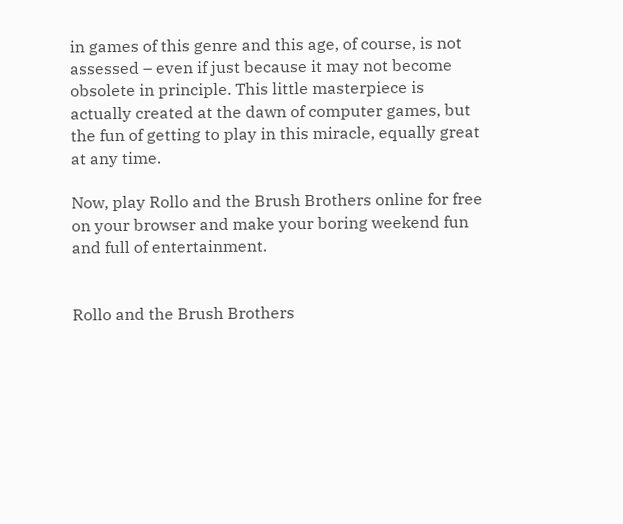in games of this genre and this age, of course, is not assessed – even if just because it may not become obsolete in principle. This little masterpiece is actually created at the dawn of computer games, but the fun of getting to play in this miracle, equally great at any time.

Now, play Rollo and the Brush Brothers online for free on your browser and make your boring weekend fun and full of entertainment.


Rollo and the Brush Brothers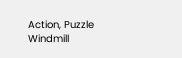Action, Puzzle
Windmill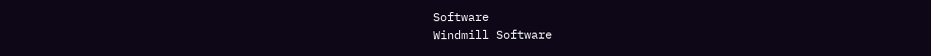Software
Windmill Software